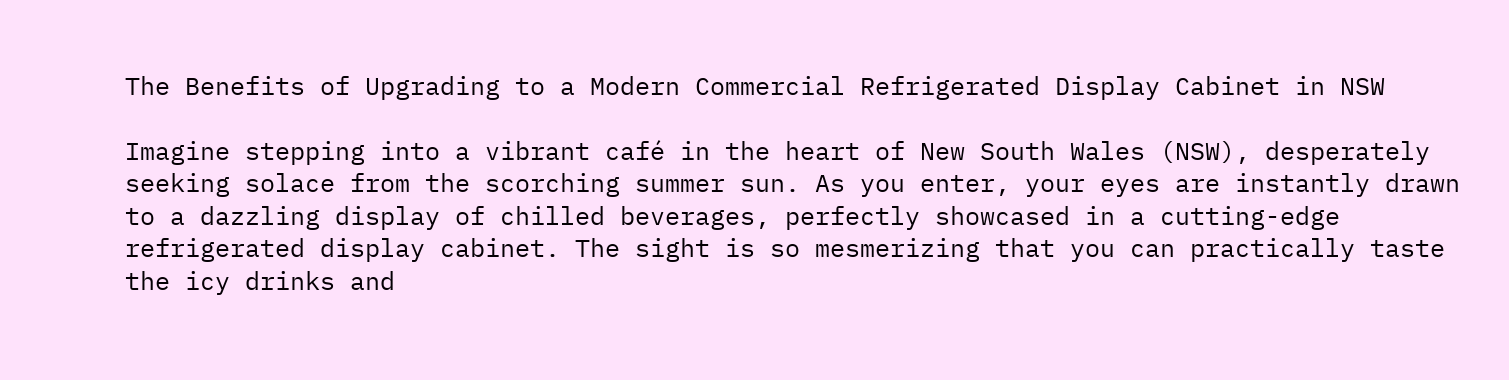The Benefits of Upgrading to a Modern Commercial Refrigerated Display Cabinet in NSW

Imagine stepping into a vibrant café in the heart of New South Wales (NSW), desperately seeking solace from the scorching summer sun. As you enter, your eyes are instantly drawn to a dazzling display of chilled beverages, perfectly showcased in a cutting-edge refrigerated display cabinet. The sight is so mesmerizing that you can practically taste the icy drinks and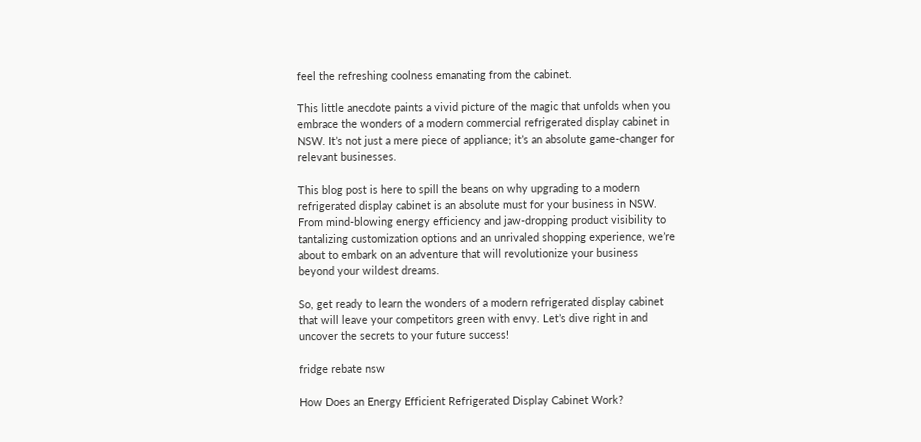feel the refreshing coolness emanating from the cabinet.

This little anecdote paints a vivid picture of the magic that unfolds when you embrace the wonders of a modern commercial refrigerated display cabinet in NSW. It’s not just a mere piece of appliance; it’s an absolute game-changer for relevant businesses.

This blog post is here to spill the beans on why upgrading to a modern refrigerated display cabinet is an absolute must for your business in NSW. From mind-blowing energy efficiency and jaw-dropping product visibility to tantalizing customization options and an unrivaled shopping experience, we’re about to embark on an adventure that will revolutionize your business beyond your wildest dreams.

So, get ready to learn the wonders of a modern refrigerated display cabinet that will leave your competitors green with envy. Let’s dive right in and uncover the secrets to your future success!

fridge rebate nsw

How Does an Energy Efficient Refrigerated Display Cabinet Work?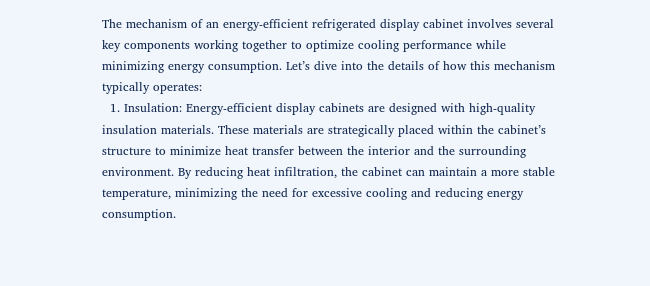The mechanism of an energy-efficient refrigerated display cabinet involves several key components working together to optimize cooling performance while minimizing energy consumption. Let’s dive into the details of how this mechanism typically operates:
  1. Insulation: Energy-efficient display cabinets are designed with high-quality insulation materials. These materials are strategically placed within the cabinet’s structure to minimize heat transfer between the interior and the surrounding environment. By reducing heat infiltration, the cabinet can maintain a more stable temperature, minimizing the need for excessive cooling and reducing energy consumption.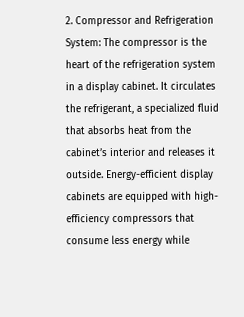2. Compressor and Refrigeration System: The compressor is the heart of the refrigeration system in a display cabinet. It circulates the refrigerant, a specialized fluid that absorbs heat from the cabinet’s interior and releases it outside. Energy-efficient display cabinets are equipped with high-efficiency compressors that consume less energy while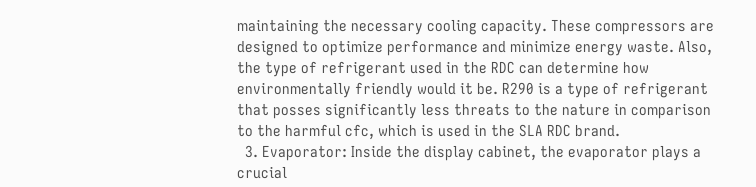maintaining the necessary cooling capacity. These compressors are designed to optimize performance and minimize energy waste. Also, the type of refrigerant used in the RDC can determine how environmentally friendly would it be. R290 is a type of refrigerant that posses significantly less threats to the nature in comparison to the harmful cfc, which is used in the SLA RDC brand.
  3. Evaporator: Inside the display cabinet, the evaporator plays a crucial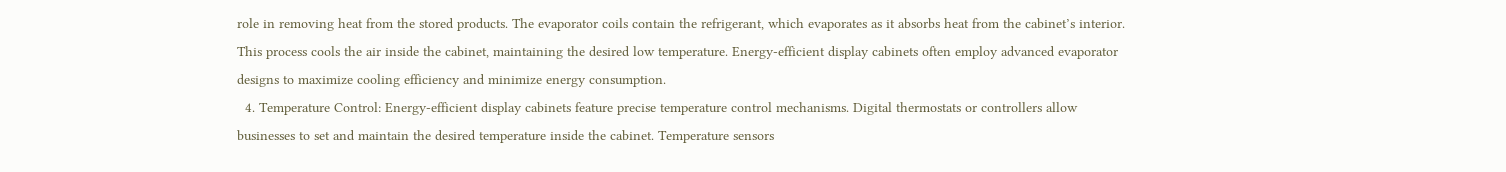role in removing heat from the stored products. The evaporator coils contain the refrigerant, which evaporates as it absorbs heat from the cabinet’s interior. This process cools the air inside the cabinet, maintaining the desired low temperature. Energy-efficient display cabinets often employ advanced evaporator designs to maximize cooling efficiency and minimize energy consumption.
  4. Temperature Control: Energy-efficient display cabinets feature precise temperature control mechanisms. Digital thermostats or controllers allow businesses to set and maintain the desired temperature inside the cabinet. Temperature sensors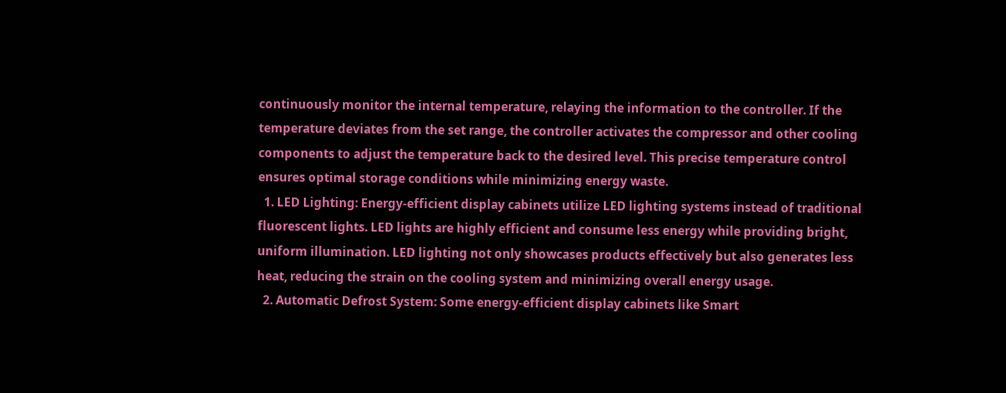continuously monitor the internal temperature, relaying the information to the controller. If the temperature deviates from the set range, the controller activates the compressor and other cooling components to adjust the temperature back to the desired level. This precise temperature control ensures optimal storage conditions while minimizing energy waste.
  1. LED Lighting: Energy-efficient display cabinets utilize LED lighting systems instead of traditional fluorescent lights. LED lights are highly efficient and consume less energy while providing bright, uniform illumination. LED lighting not only showcases products effectively but also generates less heat, reducing the strain on the cooling system and minimizing overall energy usage.
  2. Automatic Defrost System: Some energy-efficient display cabinets like Smart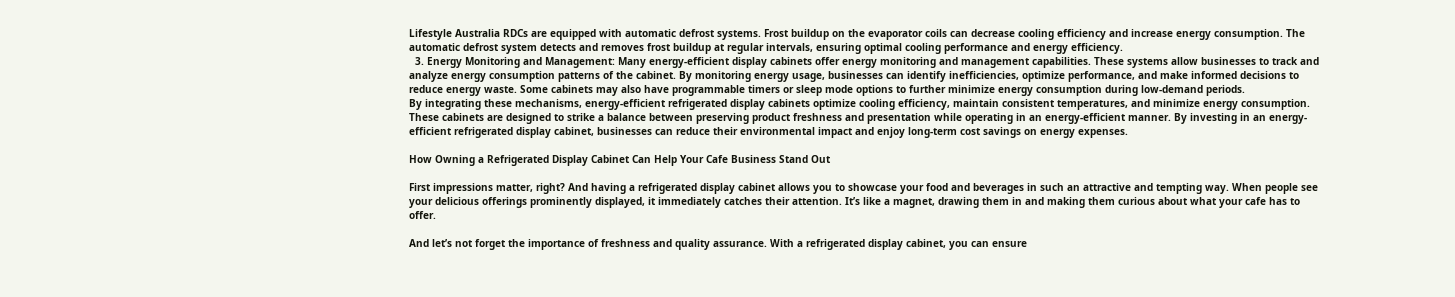Lifestyle Australia RDCs are equipped with automatic defrost systems. Frost buildup on the evaporator coils can decrease cooling efficiency and increase energy consumption. The automatic defrost system detects and removes frost buildup at regular intervals, ensuring optimal cooling performance and energy efficiency.
  3. Energy Monitoring and Management: Many energy-efficient display cabinets offer energy monitoring and management capabilities. These systems allow businesses to track and analyze energy consumption patterns of the cabinet. By monitoring energy usage, businesses can identify inefficiencies, optimize performance, and make informed decisions to reduce energy waste. Some cabinets may also have programmable timers or sleep mode options to further minimize energy consumption during low-demand periods.
By integrating these mechanisms, energy-efficient refrigerated display cabinets optimize cooling efficiency, maintain consistent temperatures, and minimize energy consumption. These cabinets are designed to strike a balance between preserving product freshness and presentation while operating in an energy-efficient manner. By investing in an energy-efficient refrigerated display cabinet, businesses can reduce their environmental impact and enjoy long-term cost savings on energy expenses.

How Owning a Refrigerated Display Cabinet Can Help Your Cafe Business Stand Out

First impressions matter, right? And having a refrigerated display cabinet allows you to showcase your food and beverages in such an attractive and tempting way. When people see your delicious offerings prominently displayed, it immediately catches their attention. It’s like a magnet, drawing them in and making them curious about what your cafe has to offer.

And let’s not forget the importance of freshness and quality assurance. With a refrigerated display cabinet, you can ensure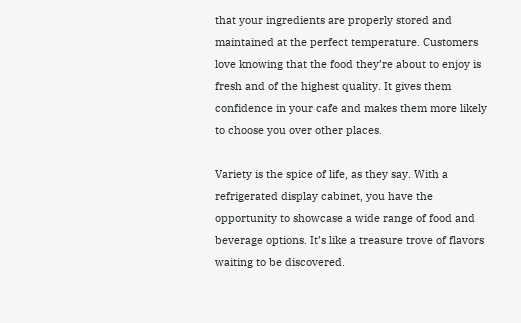that your ingredients are properly stored and maintained at the perfect temperature. Customers love knowing that the food they’re about to enjoy is fresh and of the highest quality. It gives them confidence in your cafe and makes them more likely to choose you over other places.

Variety is the spice of life, as they say. With a refrigerated display cabinet, you have the opportunity to showcase a wide range of food and beverage options. It’s like a treasure trove of flavors waiting to be discovered.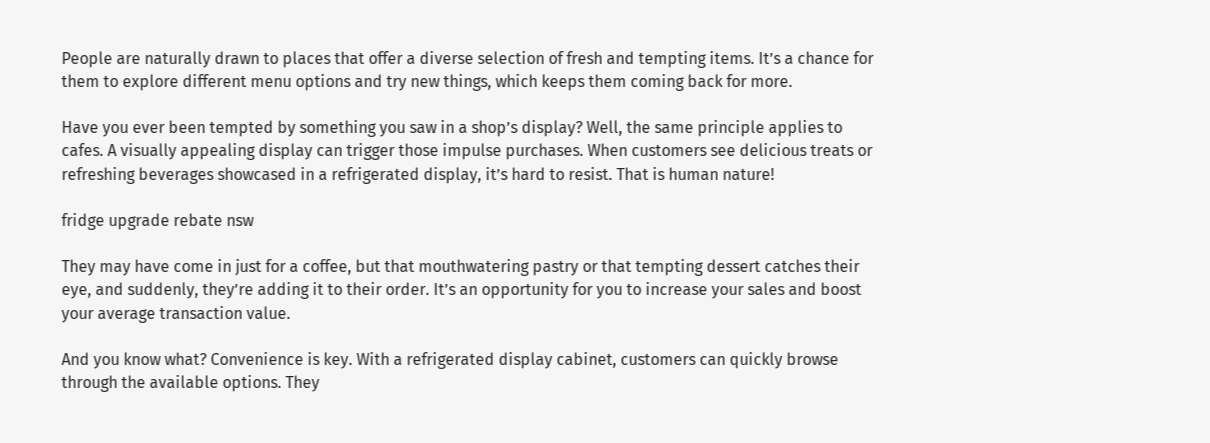People are naturally drawn to places that offer a diverse selection of fresh and tempting items. It’s a chance for them to explore different menu options and try new things, which keeps them coming back for more.

Have you ever been tempted by something you saw in a shop’s display? Well, the same principle applies to cafes. A visually appealing display can trigger those impulse purchases. When customers see delicious treats or refreshing beverages showcased in a refrigerated display, it’s hard to resist. That is human nature!

fridge upgrade rebate nsw

They may have come in just for a coffee, but that mouthwatering pastry or that tempting dessert catches their eye, and suddenly, they’re adding it to their order. It’s an opportunity for you to increase your sales and boost your average transaction value.

And you know what? Convenience is key. With a refrigerated display cabinet, customers can quickly browse through the available options. They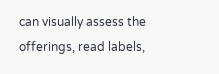can visually assess the offerings, read labels,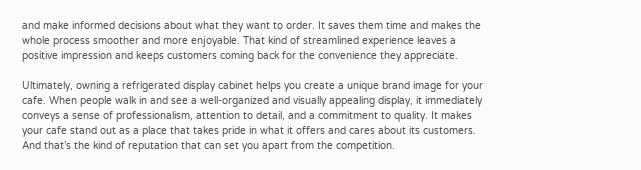and make informed decisions about what they want to order. It saves them time and makes the whole process smoother and more enjoyable. That kind of streamlined experience leaves a positive impression and keeps customers coming back for the convenience they appreciate.

Ultimately, owning a refrigerated display cabinet helps you create a unique brand image for your cafe. When people walk in and see a well-organized and visually appealing display, it immediately conveys a sense of professionalism, attention to detail, and a commitment to quality. It makes your cafe stand out as a place that takes pride in what it offers and cares about its customers. And that’s the kind of reputation that can set you apart from the competition.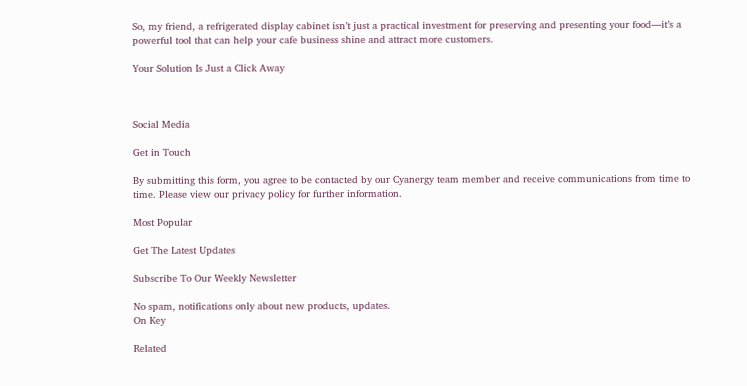So, my friend, a refrigerated display cabinet isn’t just a practical investment for preserving and presenting your food—it’s a powerful tool that can help your cafe business shine and attract more customers.

Your Solution Is Just a Click Away



Social Media

Get in Touch

By submitting this form, you agree to be contacted by our Cyanergy team member and receive communications from time to time. Please view our privacy policy for further information.

Most Popular

Get The Latest Updates

Subscribe To Our Weekly Newsletter

No spam, notifications only about new products, updates.
On Key

Related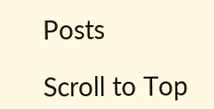Posts

Scroll to Top